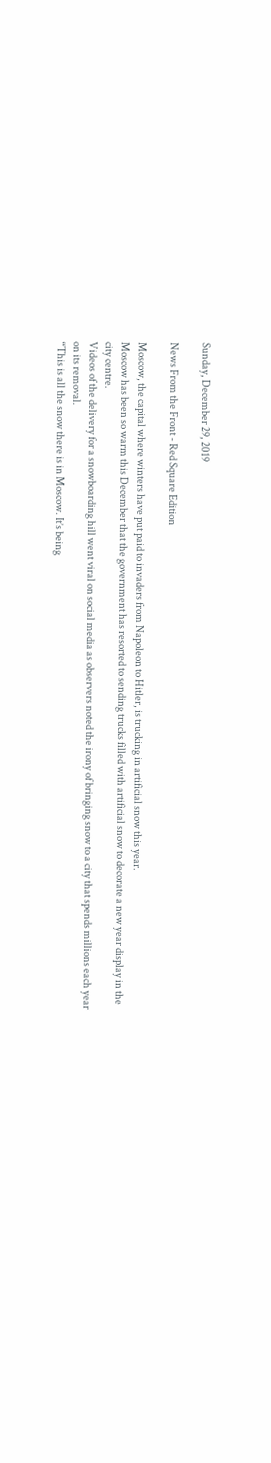Sunday, December 29, 2019

News From the Front - Red Square Edition

Moscow, the capital where winters have put paid to invaders from Napoleon to Hitler, is trucking in artificial snow this year.
Moscow has been so warm this December that the government has resorted to sending trucks filled with artificial snow to decorate a new year display in the city centre.
Videos of the delivery for a snowboarding hill went viral on social media as observers noted the irony of bringing snow to a city that spends millions each year on its removal.
“This is all the snow there is in Moscow. It’s being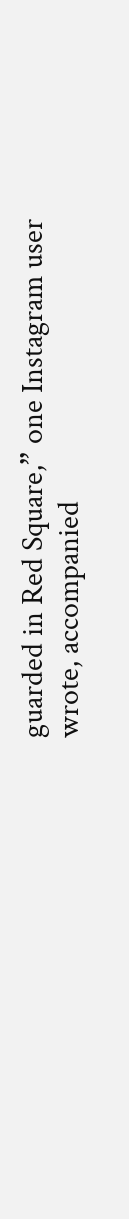guarded in Red Square,” one Instagram user wrote, accompanied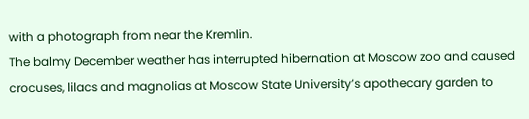with a photograph from near the Kremlin.
The balmy December weather has interrupted hibernation at Moscow zoo and caused crocuses, lilacs and magnolias at Moscow State University’s apothecary garden to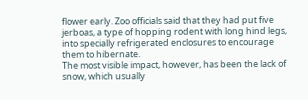flower early. Zoo officials said that they had put five jerboas, a type of hopping rodent with long hind legs, into specially refrigerated enclosures to encourage them to hibernate.
The most visible impact, however, has been the lack of snow, which usually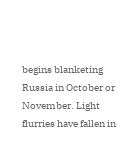begins blanketing Russia in October or November. Light flurries have fallen in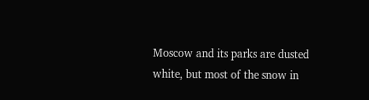Moscow and its parks are dusted white, but most of the snow in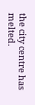the city centre has melted.